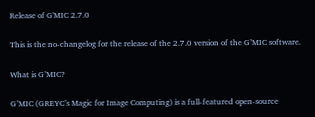Release of G'MIC 2.7.0

This is the no-changelog for the release of the 2.7.0 version of the G’MIC software.

What is G’MIC?

G’MIC (GREYC’s Magic for Image Computing) is a full-featured open-source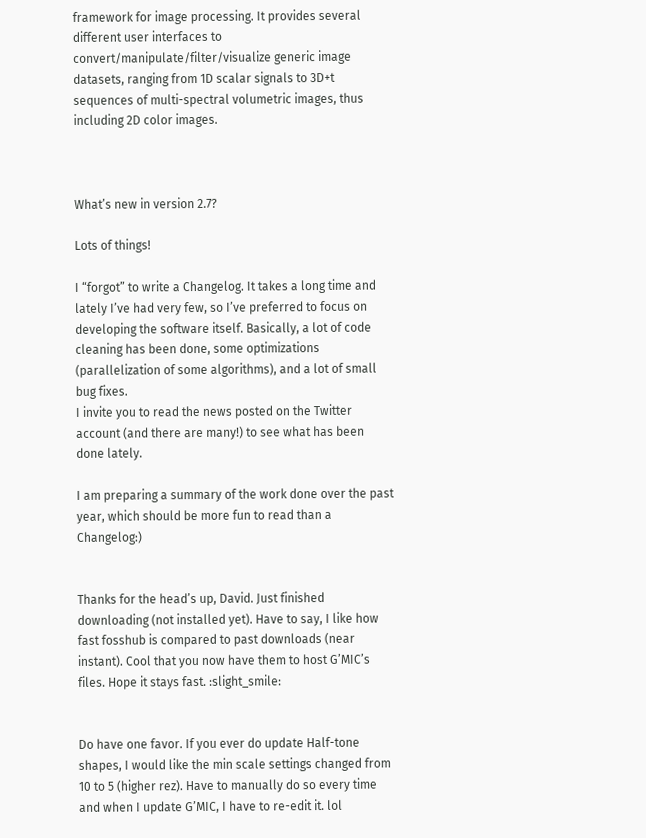framework for image processing. It provides several different user interfaces to convert/manipulate/filter/visualize generic image datasets, ranging from 1D scalar signals to 3D+t sequences of multi-spectral volumetric images, thus including 2D color images.



What’s new in version 2.7?

Lots of things!

I “forgot” to write a Changelog. It takes a long time and lately I’ve had very few, so I’ve preferred to focus on developing the software itself. Basically, a lot of code cleaning has been done, some optimizations (parallelization of some algorithms), and a lot of small bug fixes.
I invite you to read the news posted on the Twitter account (and there are many!) to see what has been done lately.

I am preparing a summary of the work done over the past year, which should be more fun to read than a Changelog:)


Thanks for the head’s up, David. Just finished downloading (not installed yet). Have to say, I like how fast fosshub is compared to past downloads (near instant). Cool that you now have them to host G’MIC’s files. Hope it stays fast. :slight_smile:


Do have one favor. If you ever do update Half-tone shapes, I would like the min scale settings changed from 10 to 5 (higher rez). Have to manually do so every time and when I update G’MIC, I have to re-edit it. lol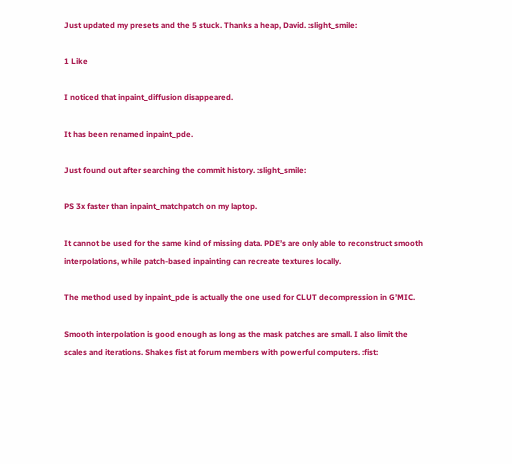Just updated my presets and the 5 stuck. Thanks a heap, David. :slight_smile:

1 Like

I noticed that inpaint_diffusion disappeared.

It has been renamed inpaint_pde.

Just found out after searching the commit history. :slight_smile:

PS 3x faster than inpaint_matchpatch on my laptop.

It cannot be used for the same kind of missing data. PDE’s are only able to reconstruct smooth interpolations, while patch-based inpainting can recreate textures locally.

The method used by inpaint_pde is actually the one used for CLUT decompression in G’MIC.

Smooth interpolation is good enough as long as the mask patches are small. I also limit the scales and iterations. Shakes fist at forum members with powerful computers. :fist: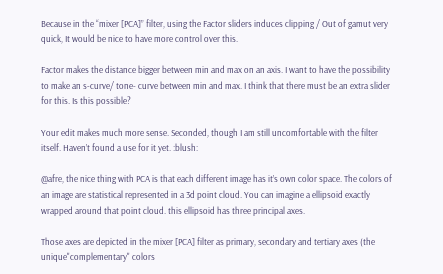Because in the “mixer [PCA]” filter, using the Factor sliders induces clipping / Out of gamut very quick, It would be nice to have more control over this.

Factor makes the distance bigger between min and max on an axis. I want to have the possibility to make an s-curve/ tone- curve between min and max. I think that there must be an extra slider for this. Is this possible?

Your edit makes much more sense. Seconded, though I am still uncomfortable with the filter itself. Haven’t found a use for it yet. :blush:

@afre, the nice thing with PCA is that each different image has it’s own color space. The colors of an image are statistical represented in a 3d point cloud. You can imagine a ellipsoid exactly wrapped around that point cloud. this ellipsoid has three principal axes.

Those axes are depicted in the mixer [PCA] filter as primary, secondary and tertiary axes (the unique"complementary" colors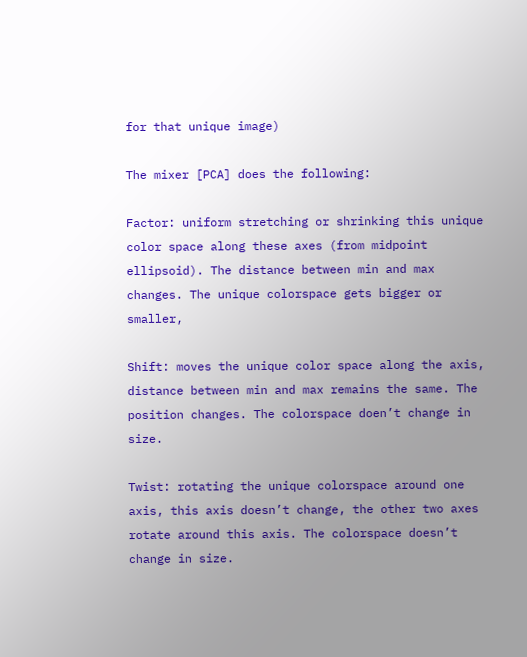for that unique image)

The mixer [PCA] does the following:

Factor: uniform stretching or shrinking this unique color space along these axes (from midpoint ellipsoid). The distance between min and max changes. The unique colorspace gets bigger or smaller,

Shift: moves the unique color space along the axis, distance between min and max remains the same. The position changes. The colorspace doen’t change in size.

Twist: rotating the unique colorspace around one axis, this axis doesn’t change, the other two axes rotate around this axis. The colorspace doesn’t change in size.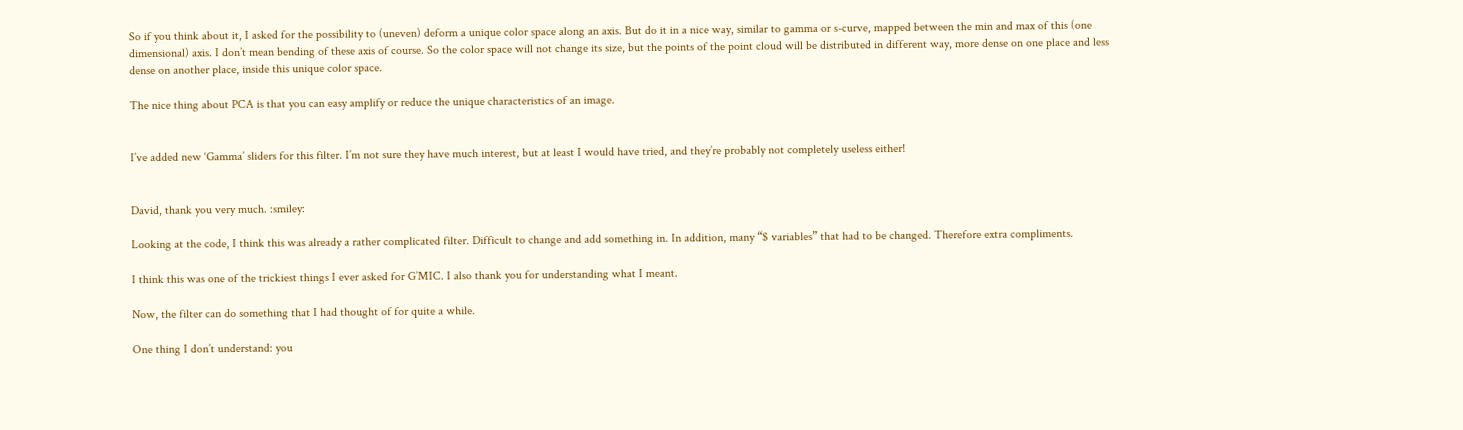So if you think about it, I asked for the possibility to (uneven) deform a unique color space along an axis. But do it in a nice way, similar to gamma or s-curve, mapped between the min and max of this (one dimensional) axis. I don’t mean bending of these axis of course. So the color space will not change its size, but the points of the point cloud will be distributed in different way, more dense on one place and less dense on another place, inside this unique color space.

The nice thing about PCA is that you can easy amplify or reduce the unique characteristics of an image.


I’ve added new ‘Gamma’ sliders for this filter. I’m not sure they have much interest, but at least I would have tried, and they’re probably not completely useless either!


David, thank you very much. :smiley:

Looking at the code, I think this was already a rather complicated filter. Difficult to change and add something in. In addition, many “$ variables” that had to be changed. Therefore extra compliments.

I think this was one of the trickiest things I ever asked for G’MIC. I also thank you for understanding what I meant.

Now, the filter can do something that I had thought of for quite a while.

One thing I don’t understand: you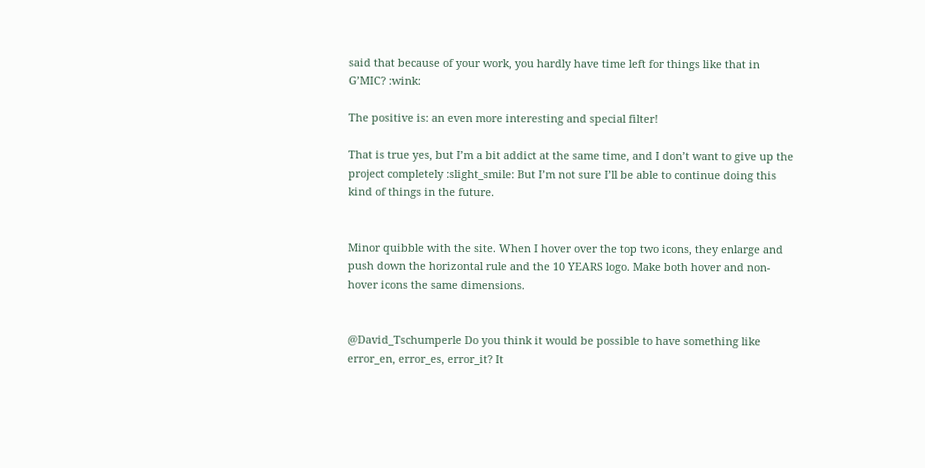said that because of your work, you hardly have time left for things like that in G’MIC? :wink:

The positive is: an even more interesting and special filter!

That is true yes, but I’m a bit addict at the same time, and I don’t want to give up the project completely :slight_smile: But I’m not sure I’ll be able to continue doing this kind of things in the future.


Minor quibble with the site. When I hover over the top two icons, they enlarge and push down the horizontal rule and the 10 YEARS logo. Make both hover and non-hover icons the same dimensions.


@David_Tschumperle Do you think it would be possible to have something like error_en, error_es, error_it? It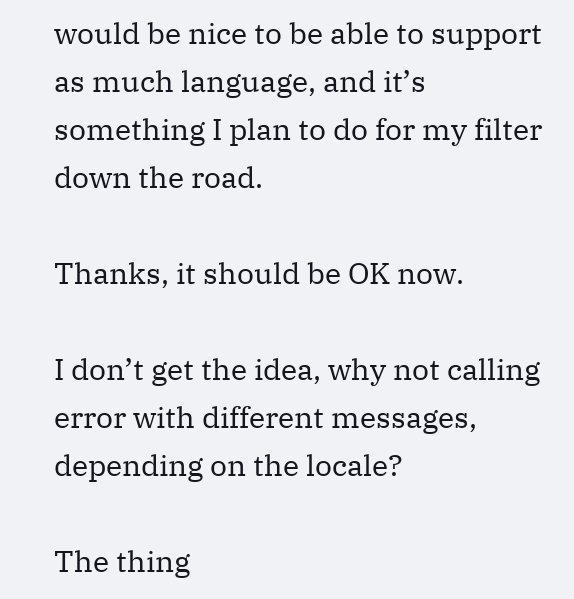would be nice to be able to support as much language, and it’s something I plan to do for my filter down the road.

Thanks, it should be OK now.

I don’t get the idea, why not calling error with different messages, depending on the locale?

The thing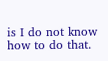is I do not know how to do that.